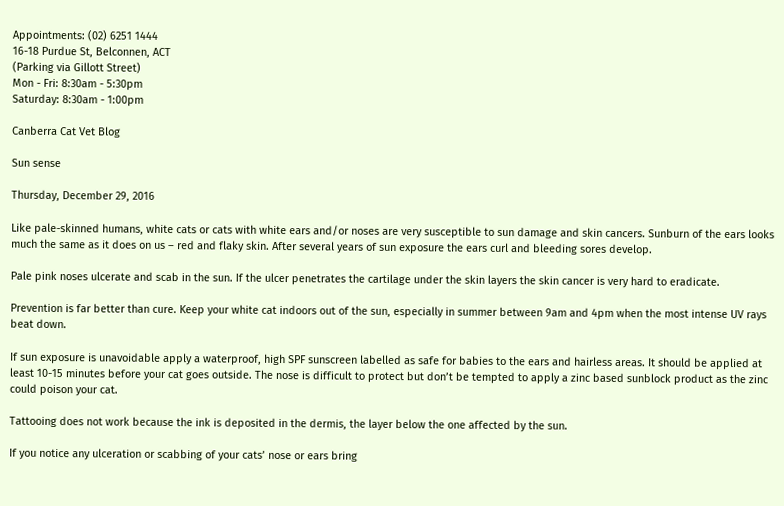Appointments: (02) 6251 1444
16-18 Purdue St, Belconnen, ACT
(Parking via Gillott Street)
Mon - Fri: 8:30am - 5:30pm
Saturday: 8:30am - 1:00pm

Canberra Cat Vet Blog

Sun sense

Thursday, December 29, 2016

Like pale-skinned humans, white cats or cats with white ears and/or noses are very susceptible to sun damage and skin cancers. Sunburn of the ears looks much the same as it does on us – red and flaky skin. After several years of sun exposure the ears curl and bleeding sores develop.

Pale pink noses ulcerate and scab in the sun. If the ulcer penetrates the cartilage under the skin layers the skin cancer is very hard to eradicate.

Prevention is far better than cure. Keep your white cat indoors out of the sun, especially in summer between 9am and 4pm when the most intense UV rays beat down.

If sun exposure is unavoidable apply a waterproof, high SPF sunscreen labelled as safe for babies to the ears and hairless areas. It should be applied at least 10-15 minutes before your cat goes outside. The nose is difficult to protect but don’t be tempted to apply a zinc based sunblock product as the zinc could poison your cat.

Tattooing does not work because the ink is deposited in the dermis, the layer below the one affected by the sun.

If you notice any ulceration or scabbing of your cats’ nose or ears bring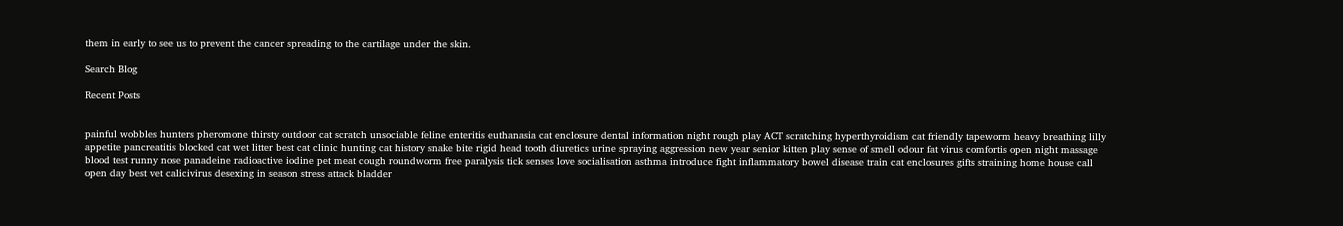them in early to see us to prevent the cancer spreading to the cartilage under the skin.

Search Blog

Recent Posts


painful wobbles hunters pheromone thirsty outdoor cat scratch unsociable feline enteritis euthanasia cat enclosure dental information night rough play ACT scratching hyperthyroidism cat friendly tapeworm heavy breathing lilly appetite pancreatitis blocked cat wet litter best cat clinic hunting cat history snake bite rigid head tooth diuretics urine spraying aggression new year senior kitten play sense of smell odour fat virus comfortis open night massage blood test runny nose panadeine radioactive iodine pet meat cough roundworm free paralysis tick senses love socialisation asthma introduce fight inflammatory bowel disease train cat enclosures gifts straining home house call open day best vet calicivirus desexing in season stress attack bladder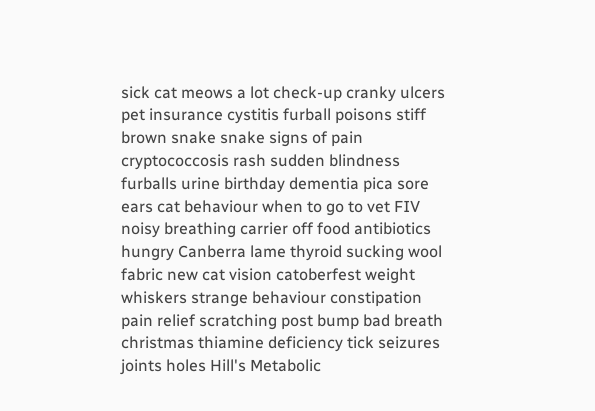sick cat meows a lot check-up cranky ulcers pet insurance cystitis furball poisons stiff brown snake snake signs of pain cryptococcosis rash sudden blindness furballs urine birthday dementia pica sore ears cat behaviour when to go to vet FIV noisy breathing carrier off food antibiotics hungry Canberra lame thyroid sucking wool fabric new cat vision catoberfest weight whiskers strange behaviour constipation pain relief scratching post bump bad breath christmas thiamine deficiency tick seizures joints holes Hill's Metabolic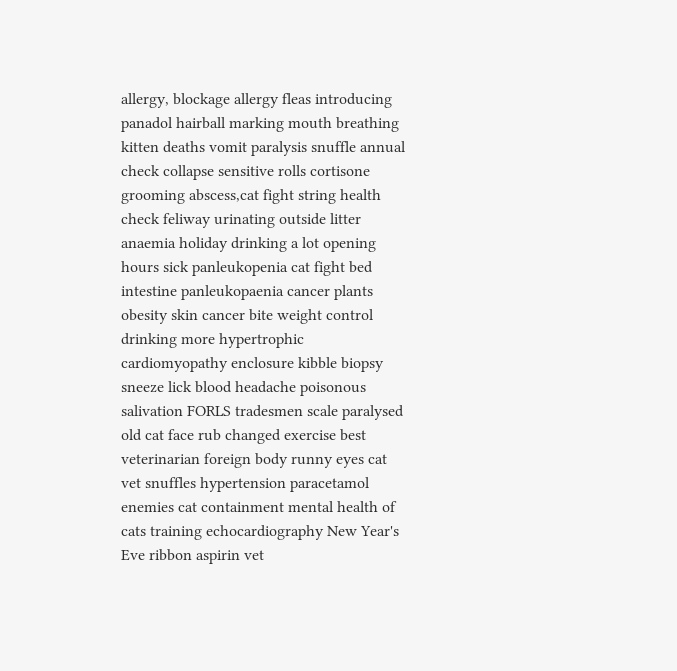allergy, blockage allergy fleas introducing panadol hairball marking mouth breathing kitten deaths vomit paralysis snuffle annual check collapse sensitive rolls cortisone grooming abscess,cat fight string health check feliway urinating outside litter anaemia holiday drinking a lot opening hours sick panleukopenia cat fight bed intestine panleukopaenia cancer plants obesity skin cancer bite weight control drinking more hypertrophic cardiomyopathy enclosure kibble biopsy sneeze lick blood headache poisonous salivation FORLS tradesmen scale paralysed old cat face rub changed exercise best veterinarian foreign body runny eyes cat vet snuffles hypertension paracetamol enemies cat containment mental health of cats training echocardiography New Year's Eve ribbon aspirin vet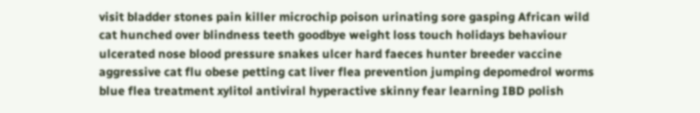visit bladder stones pain killer microchip poison urinating sore gasping African wild cat hunched over blindness teeth goodbye weight loss touch holidays behaviour ulcerated nose blood pressure snakes ulcer hard faeces hunter breeder vaccine aggressive cat flu obese petting cat liver flea prevention jumping depomedrol worms blue flea treatment xylitol antiviral hyperactive skinny fear learning IBD polish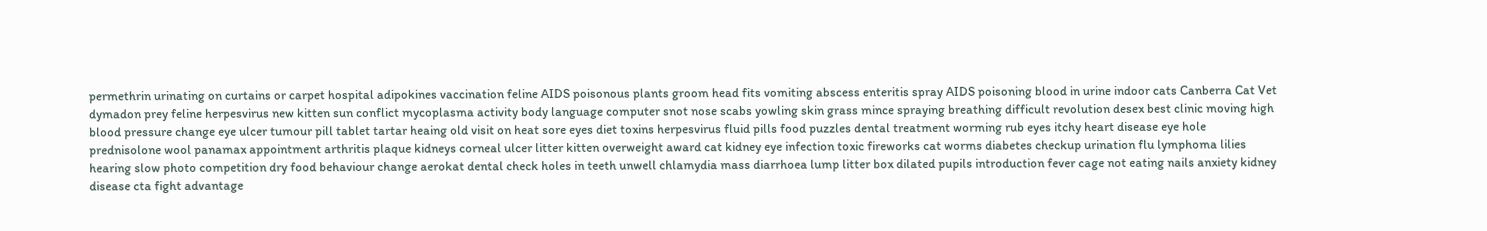permethrin urinating on curtains or carpet hospital adipokines vaccination feline AIDS poisonous plants groom head fits vomiting abscess enteritis spray AIDS poisoning blood in urine indoor cats Canberra Cat Vet dymadon prey feline herpesvirus new kitten sun conflict mycoplasma activity body language computer snot nose scabs yowling skin grass mince spraying breathing difficult revolution desex best clinic moving high blood pressure change eye ulcer tumour pill tablet tartar heaing old visit on heat sore eyes diet toxins herpesvirus fluid pills food puzzles dental treatment worming rub eyes itchy heart disease eye hole prednisolone wool panamax appointment arthritis plaque kidneys corneal ulcer litter kitten overweight award cat kidney eye infection toxic fireworks cat worms diabetes checkup urination flu lymphoma lilies hearing slow photo competition dry food behaviour change aerokat dental check holes in teeth unwell chlamydia mass diarrhoea lump litter box dilated pupils introduction fever cage not eating nails anxiety kidney disease cta fight advantage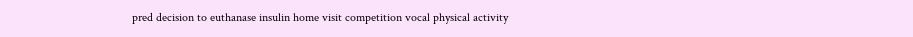pred decision to euthanase insulin home visit competition vocal physical activity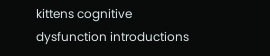kittens cognitive dysfunction introductions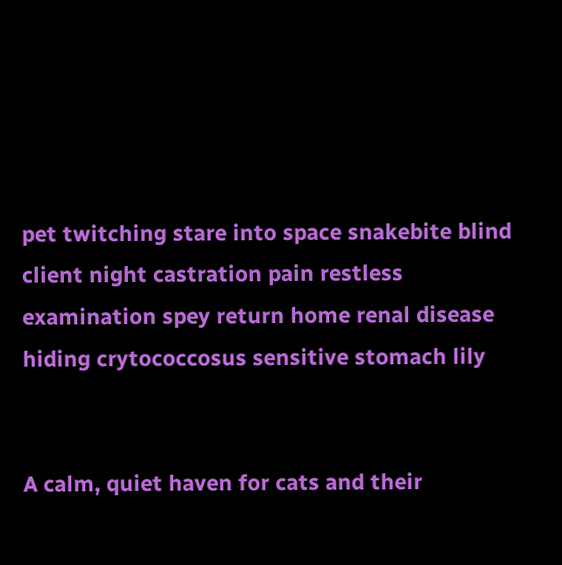pet twitching stare into space snakebite blind client night castration pain restless examination spey return home renal disease hiding crytococcosus sensitive stomach lily


A calm, quiet haven for cats and their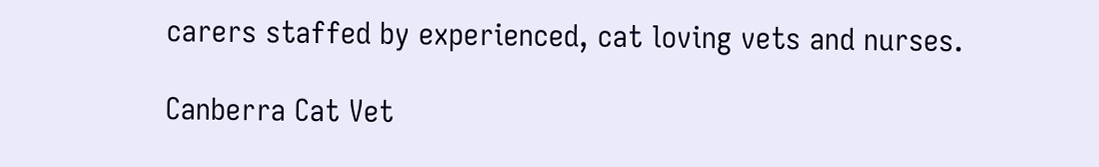carers staffed by experienced, cat loving vets and nurses.

Canberra Cat Vet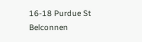16-18 Purdue St Belconnen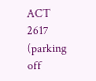ACT 2617 (parking off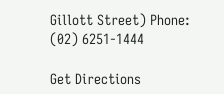Gillott Street) Phone: (02) 6251-1444

Get Directions